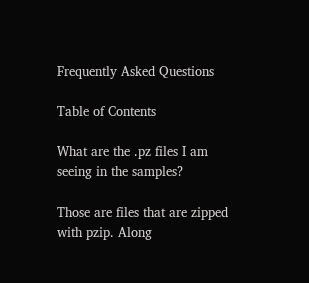Frequently Asked Questions

Table of Contents

What are the .pz files I am seeing in the samples?

Those are files that are zipped with pzip. Along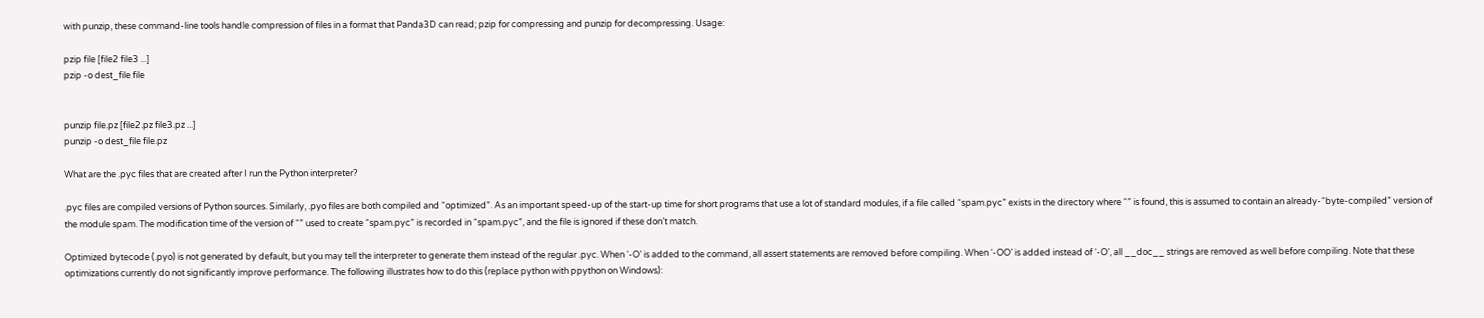with punzip, these command-line tools handle compression of files in a format that Panda3D can read; pzip for compressing and punzip for decompressing. Usage:

pzip file [file2 file3 ...]
pzip -o dest_file file


punzip file.pz [file2.pz file3.pz ...]
punzip -o dest_file file.pz

What are the .pyc files that are created after I run the Python interpreter?

.pyc files are compiled versions of Python sources. Similarly, .pyo files are both compiled and “optimized”. As an important speed-up of the start-up time for short programs that use a lot of standard modules, if a file called “spam.pyc” exists in the directory where “” is found, this is assumed to contain an already-“byte-compiled” version of the module spam. The modification time of the version of “” used to create “spam.pyc” is recorded in “spam.pyc”, and the file is ignored if these don’t match.

Optimized bytecode (.pyo) is not generated by default, but you may tell the interpreter to generate them instead of the regular .pyc. When ‘-O’ is added to the command, all assert statements are removed before compiling. When ‘-OO’ is added instead of ‘-O’, all __doc__ strings are removed as well before compiling. Note that these optimizations currently do not significantly improve performance. The following illustrates how to do this (replace python with ppython on Windows):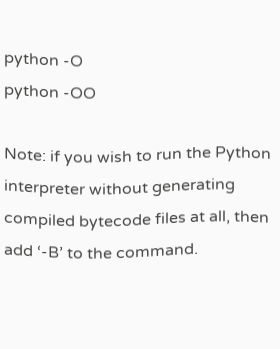python -O
python -OO

Note: if you wish to run the Python interpreter without generating compiled bytecode files at all, then add ‘-B’ to the command.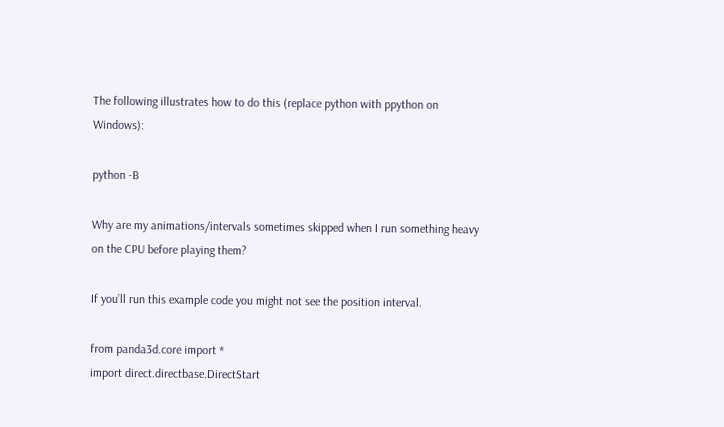The following illustrates how to do this (replace python with ppython on Windows):

python -B

Why are my animations/intervals sometimes skipped when I run something heavy on the CPU before playing them?

If you’ll run this example code you might not see the position interval.

from panda3d.core import *
import direct.directbase.DirectStart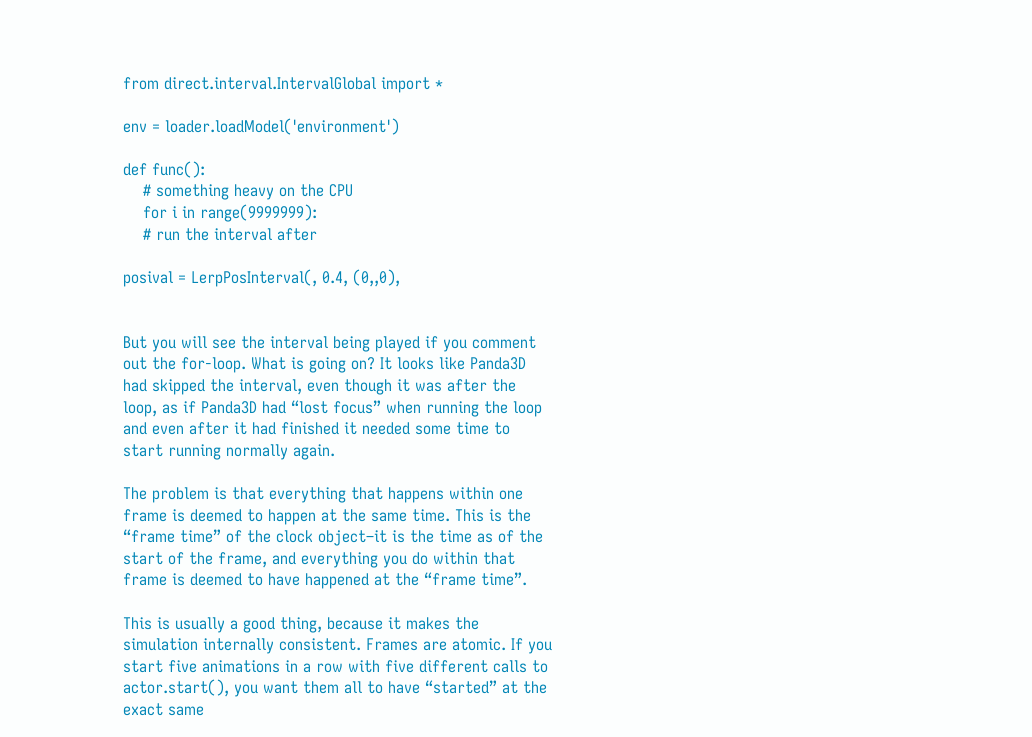from direct.interval.IntervalGlobal import *

env = loader.loadModel('environment')

def func():
    # something heavy on the CPU
    for i in range(9999999):
    # run the interval after

posival = LerpPosInterval(, 0.4, (0,,0),


But you will see the interval being played if you comment out the for-loop. What is going on? It looks like Panda3D had skipped the interval, even though it was after the loop, as if Panda3D had “lost focus” when running the loop and even after it had finished it needed some time to start running normally again.

The problem is that everything that happens within one frame is deemed to happen at the same time. This is the “frame time” of the clock object–it is the time as of the start of the frame, and everything you do within that frame is deemed to have happened at the “frame time”.

This is usually a good thing, because it makes the simulation internally consistent. Frames are atomic. If you start five animations in a row with five different calls to actor.start(), you want them all to have “started” at the exact same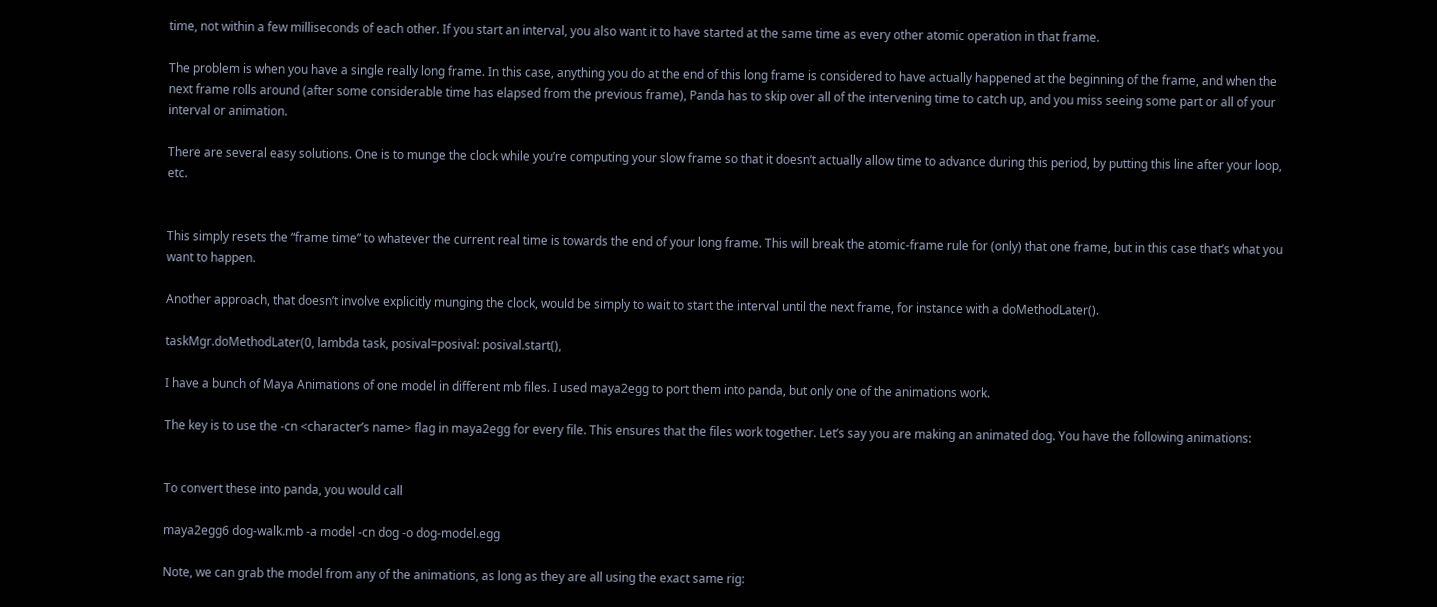time, not within a few milliseconds of each other. If you start an interval, you also want it to have started at the same time as every other atomic operation in that frame.

The problem is when you have a single really long frame. In this case, anything you do at the end of this long frame is considered to have actually happened at the beginning of the frame, and when the next frame rolls around (after some considerable time has elapsed from the previous frame), Panda has to skip over all of the intervening time to catch up, and you miss seeing some part or all of your interval or animation.

There are several easy solutions. One is to munge the clock while you’re computing your slow frame so that it doesn’t actually allow time to advance during this period, by putting this line after your loop, etc.


This simply resets the “frame time” to whatever the current real time is towards the end of your long frame. This will break the atomic-frame rule for (only) that one frame, but in this case that’s what you want to happen.

Another approach, that doesn’t involve explicitly munging the clock, would be simply to wait to start the interval until the next frame, for instance with a doMethodLater().

taskMgr.doMethodLater(0, lambda task, posival=posival: posival.start(),

I have a bunch of Maya Animations of one model in different mb files. I used maya2egg to port them into panda, but only one of the animations work.

The key is to use the -cn <character’s name> flag in maya2egg for every file. This ensures that the files work together. Let’s say you are making an animated dog. You have the following animations:


To convert these into panda, you would call

maya2egg6 dog-walk.mb -a model -cn dog -o dog-model.egg

Note, we can grab the model from any of the animations, as long as they are all using the exact same rig: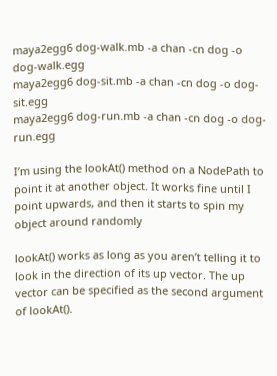maya2egg6 dog-walk.mb -a chan -cn dog -o dog-walk.egg
maya2egg6 dog-sit.mb -a chan -cn dog -o dog-sit.egg
maya2egg6 dog-run.mb -a chan -cn dog -o dog-run.egg

I’m using the lookAt() method on a NodePath to point it at another object. It works fine until I point upwards, and then it starts to spin my object around randomly

lookAt() works as long as you aren’t telling it to look in the direction of its up vector. The up vector can be specified as the second argument of lookAt().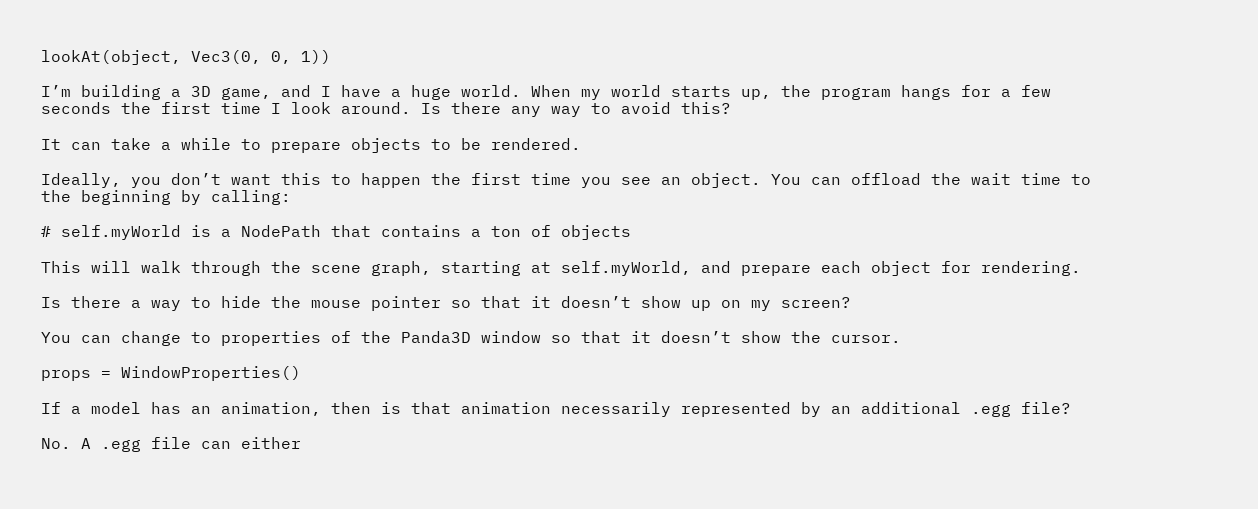lookAt(object, Vec3(0, 0, 1))

I’m building a 3D game, and I have a huge world. When my world starts up, the program hangs for a few seconds the first time I look around. Is there any way to avoid this?

It can take a while to prepare objects to be rendered.

Ideally, you don’t want this to happen the first time you see an object. You can offload the wait time to the beginning by calling:

# self.myWorld is a NodePath that contains a ton of objects

This will walk through the scene graph, starting at self.myWorld, and prepare each object for rendering.

Is there a way to hide the mouse pointer so that it doesn’t show up on my screen?

You can change to properties of the Panda3D window so that it doesn’t show the cursor.

props = WindowProperties()

If a model has an animation, then is that animation necessarily represented by an additional .egg file?

No. A .egg file can either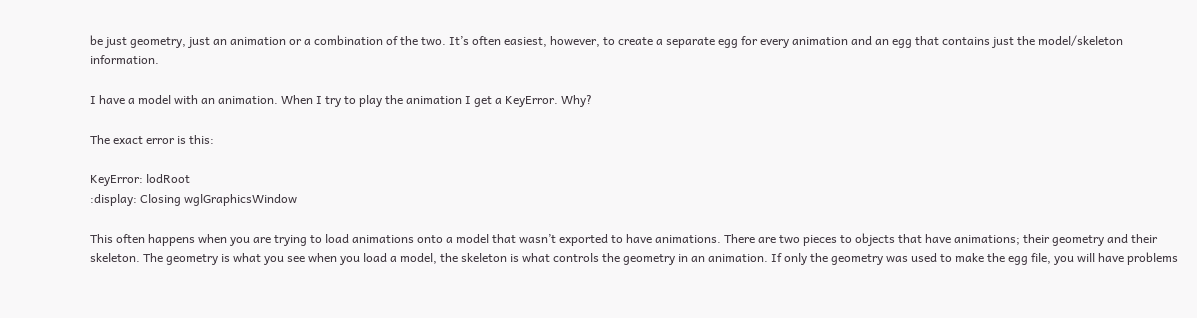be just geometry, just an animation or a combination of the two. It’s often easiest, however, to create a separate egg for every animation and an egg that contains just the model/skeleton information.

I have a model with an animation. When I try to play the animation I get a KeyError. Why?

The exact error is this:

KeyError: lodRoot
:display: Closing wglGraphicsWindow

This often happens when you are trying to load animations onto a model that wasn’t exported to have animations. There are two pieces to objects that have animations; their geometry and their skeleton. The geometry is what you see when you load a model, the skeleton is what controls the geometry in an animation. If only the geometry was used to make the egg file, you will have problems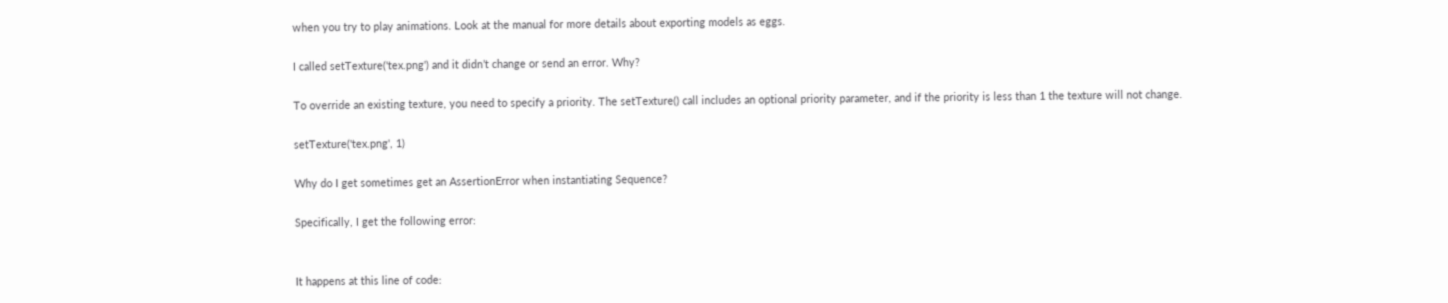when you try to play animations. Look at the manual for more details about exporting models as eggs.

I called setTexture('tex.png') and it didn’t change or send an error. Why?

To override an existing texture, you need to specify a priority. The setTexture() call includes an optional priority parameter, and if the priority is less than 1 the texture will not change.

setTexture('tex.png', 1)

Why do I get sometimes get an AssertionError when instantiating Sequence?

Specifically, I get the following error:


It happens at this line of code: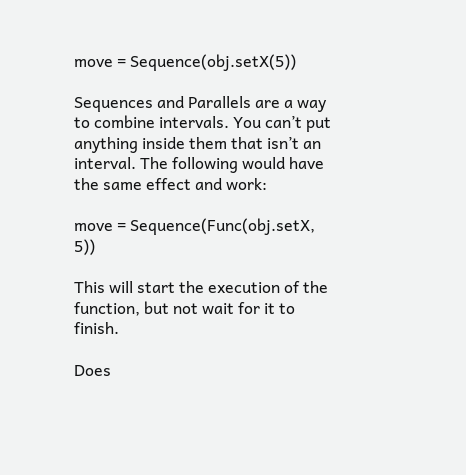move = Sequence(obj.setX(5))

Sequences and Parallels are a way to combine intervals. You can’t put anything inside them that isn’t an interval. The following would have the same effect and work:

move = Sequence(Func(obj.setX, 5))

This will start the execution of the function, but not wait for it to finish.

Does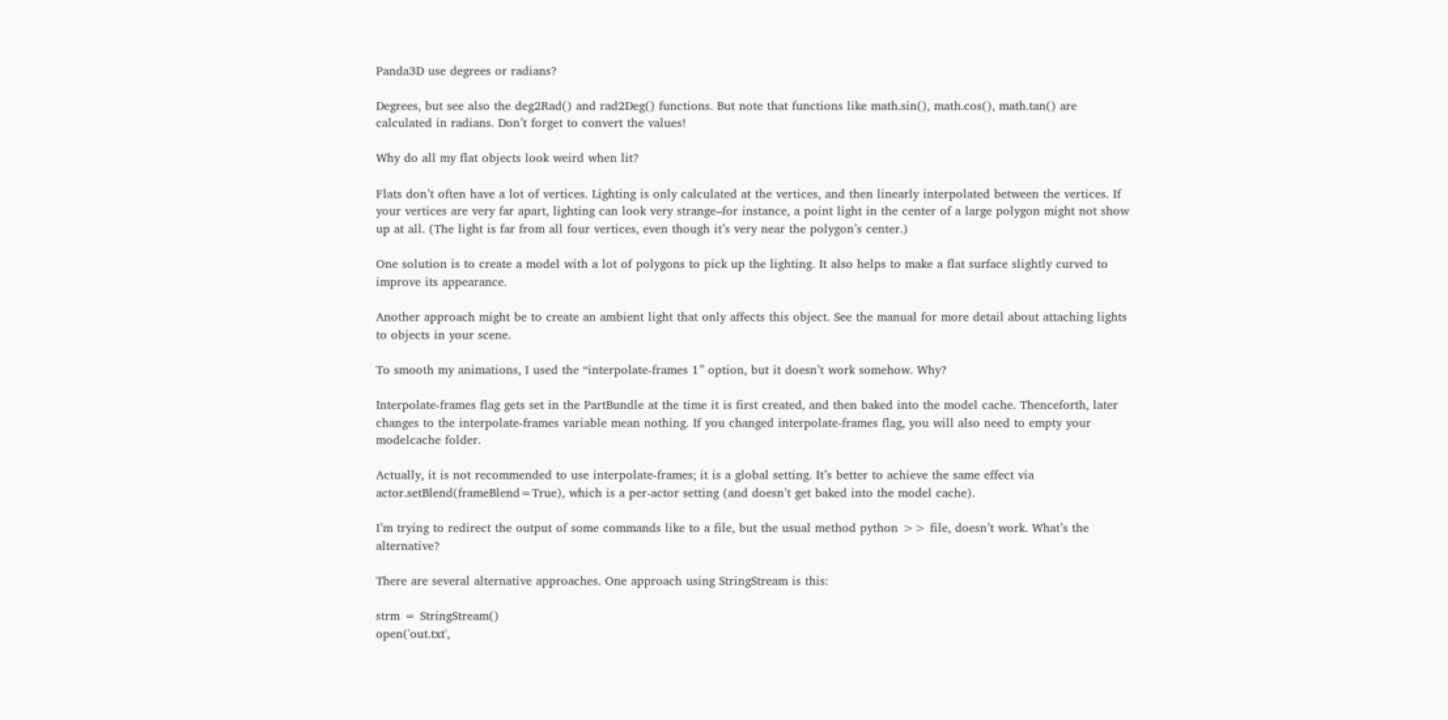Panda3D use degrees or radians?

Degrees, but see also the deg2Rad() and rad2Deg() functions. But note that functions like math.sin(), math.cos(), math.tan() are calculated in radians. Don’t forget to convert the values!

Why do all my flat objects look weird when lit?

Flats don’t often have a lot of vertices. Lighting is only calculated at the vertices, and then linearly interpolated between the vertices. If your vertices are very far apart, lighting can look very strange–for instance, a point light in the center of a large polygon might not show up at all. (The light is far from all four vertices, even though it’s very near the polygon’s center.)

One solution is to create a model with a lot of polygons to pick up the lighting. It also helps to make a flat surface slightly curved to improve its appearance.

Another approach might be to create an ambient light that only affects this object. See the manual for more detail about attaching lights to objects in your scene.

To smooth my animations, I used the “interpolate-frames 1” option, but it doesn’t work somehow. Why?

Interpolate-frames flag gets set in the PartBundle at the time it is first created, and then baked into the model cache. Thenceforth, later changes to the interpolate-frames variable mean nothing. If you changed interpolate-frames flag, you will also need to empty your modelcache folder.

Actually, it is not recommended to use interpolate-frames; it is a global setting. It’s better to achieve the same effect via actor.setBlend(frameBlend=True), which is a per-actor setting (and doesn’t get baked into the model cache).

I’m trying to redirect the output of some commands like to a file, but the usual method python >> file, doesn’t work. What’s the alternative?

There are several alternative approaches. One approach using StringStream is this:

strm = StringStream()
open('out.txt',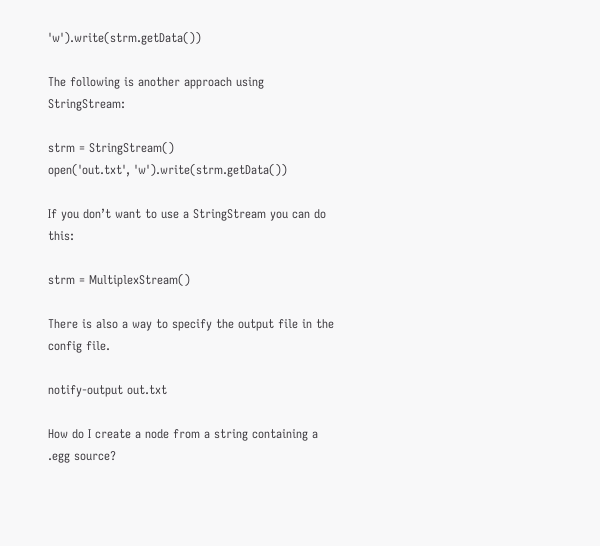'w').write(strm.getData())

The following is another approach using StringStream:

strm = StringStream()
open('out.txt', 'w').write(strm.getData())

If you don’t want to use a StringStream you can do this:

strm = MultiplexStream()

There is also a way to specify the output file in the config file.

notify-output out.txt

How do I create a node from a string containing a .egg source?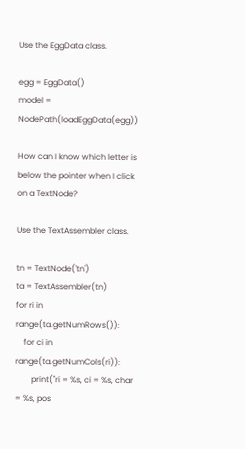Use the EggData class.

egg = EggData()
model = NodePath(loadEggData(egg))

How can I know which letter is below the pointer when I click on a TextNode?

Use the TextAssembler class.

tn = TextNode('tn')
ta = TextAssembler(tn)
for ri in range(ta.getNumRows()):
    for ci in range(ta.getNumCols(ri)):
        print("ri = %s, ci = %s, char = %s, pos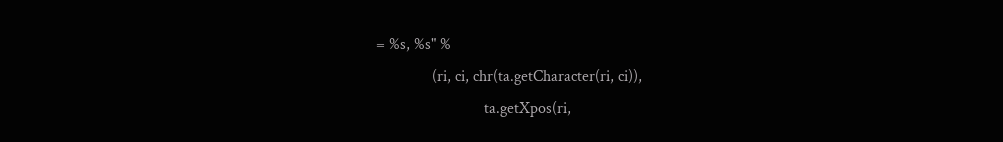= %s, %s" %
              (ri, ci, chr(ta.getCharacter(ri, ci)),
                           ta.getXpos(ri,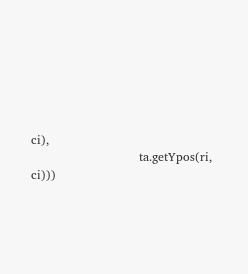ci),
                           ta.getYpos(ri, ci)))